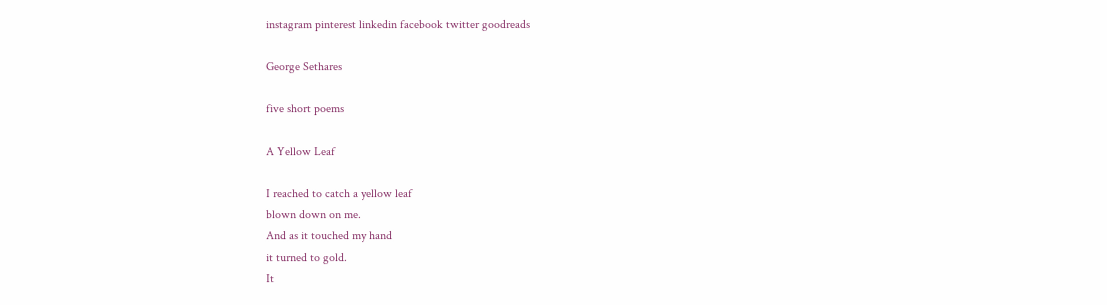instagram pinterest linkedin facebook twitter goodreads

George Sethares

five short poems

A Yellow Leaf

I reached to catch a yellow leaf
blown down on me.
And as it touched my hand
it turned to gold.
It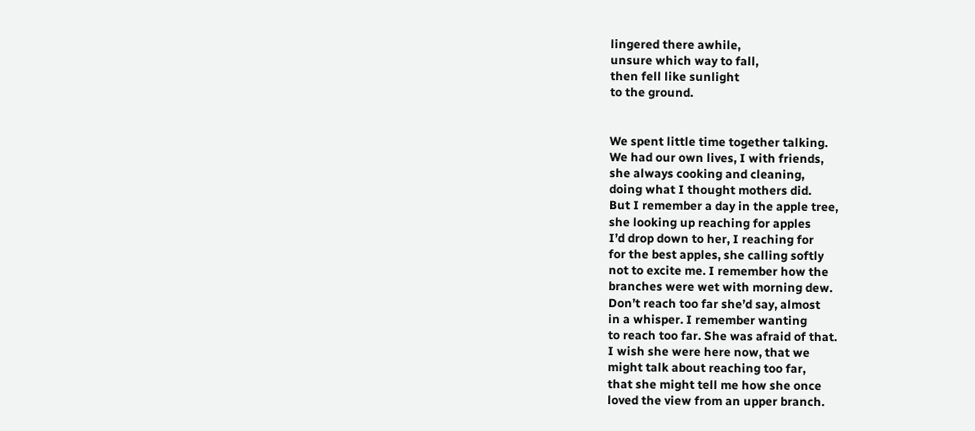lingered there awhile,
unsure which way to fall,
then fell like sunlight
to the ground.


We spent little time together talking.
We had our own lives, I with friends,
she always cooking and cleaning,
doing what I thought mothers did.
But I remember a day in the apple tree,
she looking up reaching for apples
I’d drop down to her, I reaching for
for the best apples, she calling softly
not to excite me. I remember how the
branches were wet with morning dew.
Don’t reach too far she’d say, almost
in a whisper. I remember wanting
to reach too far. She was afraid of that.
I wish she were here now, that we
might talk about reaching too far,
that she might tell me how she once
loved the view from an upper branch.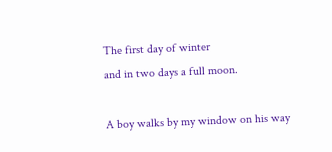The first day of winter
and in two days a full moon.

A boy walks by my window on his way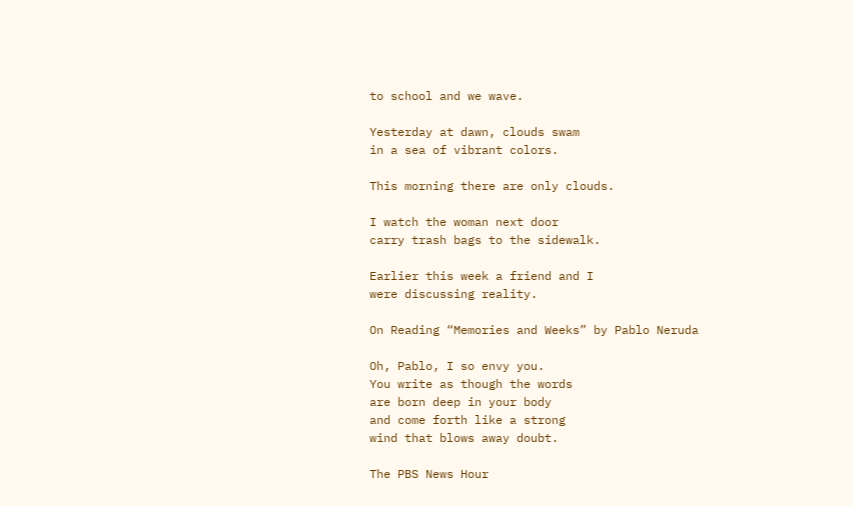to school and we wave.

Yesterday at dawn, clouds swam
in a sea of vibrant colors.

This morning there are only clouds.

I watch the woman next door
carry trash bags to the sidewalk.

Earlier this week a friend and I
were discussing reality.

On Reading “Memories and Weeks” by Pablo Neruda

Oh, Pablo, I so envy you.
You write as though the words
are born deep in your body
and come forth like a strong
wind that blows away doubt.

The PBS News Hour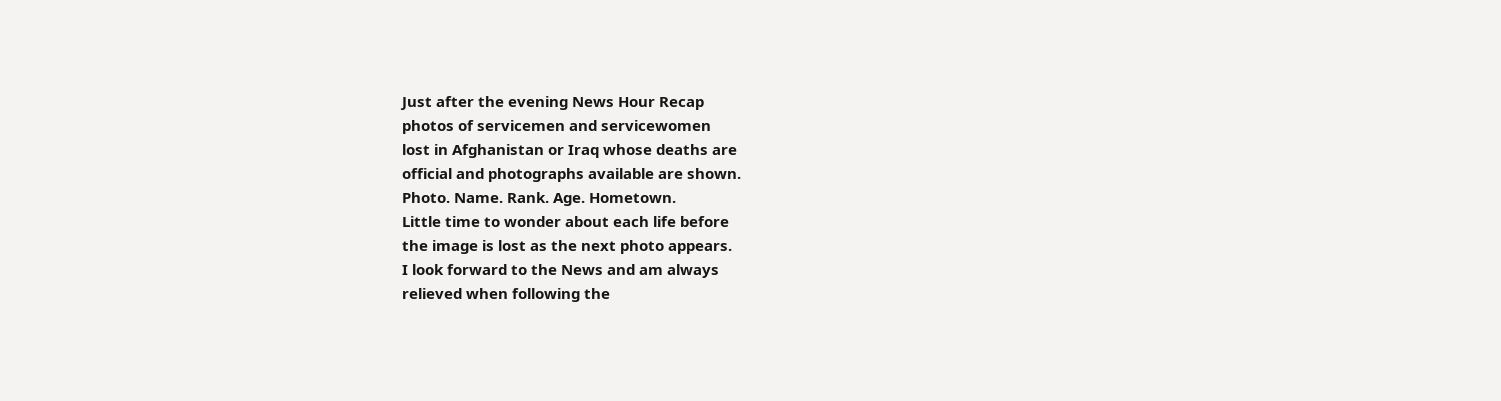Just after the evening News Hour Recap
photos of servicemen and servicewomen
lost in Afghanistan or Iraq whose deaths are
official and photographs available are shown.
Photo. Name. Rank. Age. Hometown.
Little time to wonder about each life before
the image is lost as the next photo appears.
I look forward to the News and am always
relieved when following the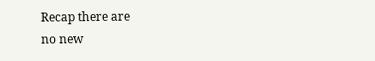Recap there are
no new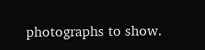photographs to show.